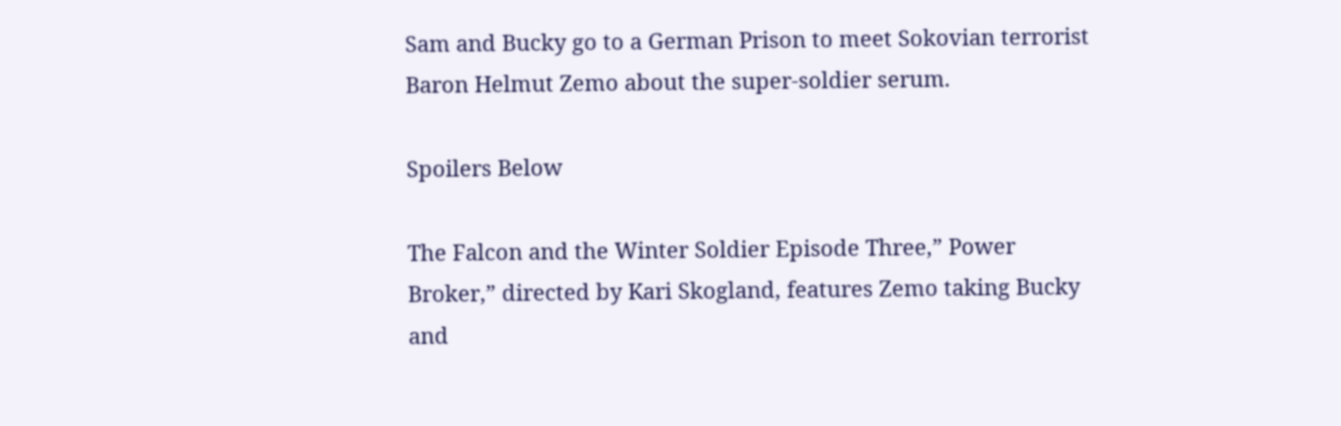Sam and Bucky go to a German Prison to meet Sokovian terrorist Baron Helmut Zemo about the super-soldier serum.

Spoilers Below

The Falcon and the Winter Soldier Episode Three,” Power Broker,” directed by Kari Skogland, features Zemo taking Bucky and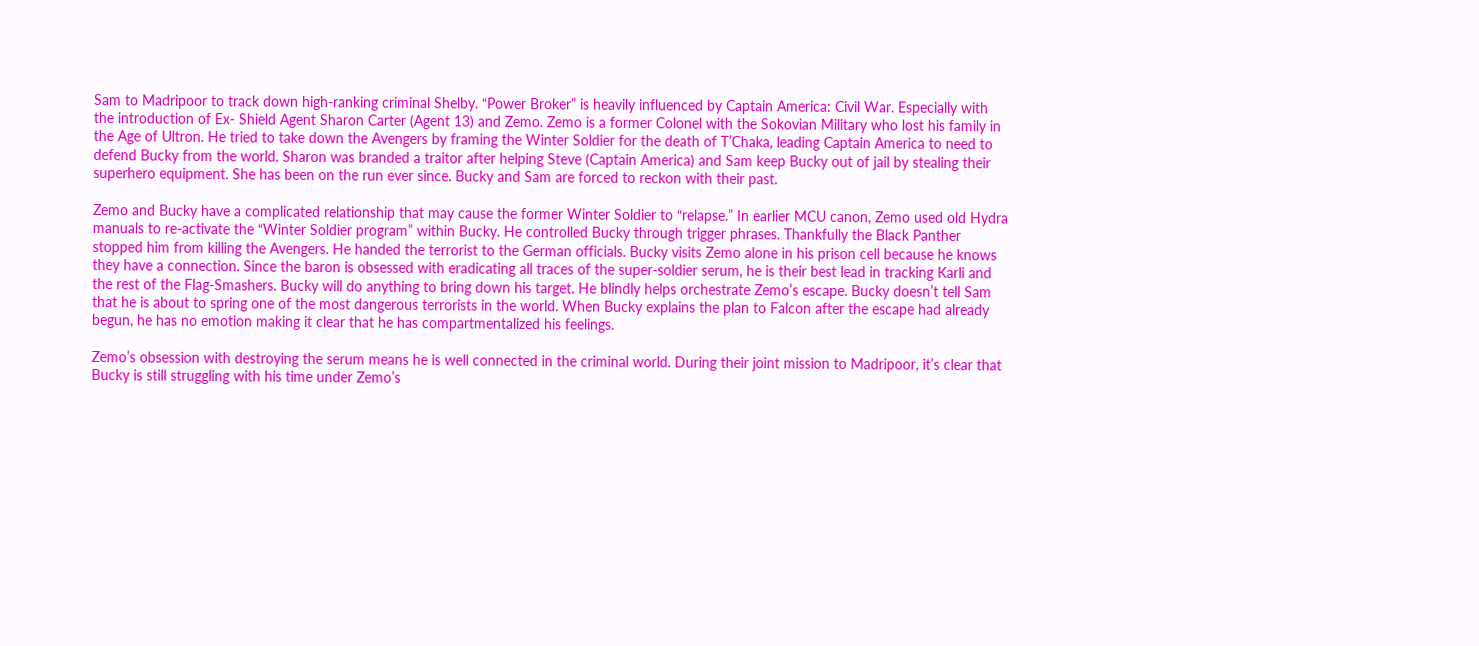Sam to Madripoor to track down high-ranking criminal Shelby. “Power Broker” is heavily influenced by Captain America: Civil War. Especially with the introduction of Ex- Shield Agent Sharon Carter (Agent 13) and Zemo. Zemo is a former Colonel with the Sokovian Military who lost his family in the Age of Ultron. He tried to take down the Avengers by framing the Winter Soldier for the death of T’Chaka, leading Captain America to need to defend Bucky from the world. Sharon was branded a traitor after helping Steve (Captain America) and Sam keep Bucky out of jail by stealing their superhero equipment. She has been on the run ever since. Bucky and Sam are forced to reckon with their past.

Zemo and Bucky have a complicated relationship that may cause the former Winter Soldier to “relapse.” In earlier MCU canon, Zemo used old Hydra manuals to re-activate the “Winter Soldier program” within Bucky. He controlled Bucky through trigger phrases. Thankfully the Black Panther stopped him from killing the Avengers. He handed the terrorist to the German officials. Bucky visits Zemo alone in his prison cell because he knows they have a connection. Since the baron is obsessed with eradicating all traces of the super-soldier serum, he is their best lead in tracking Karli and the rest of the Flag-Smashers. Bucky will do anything to bring down his target. He blindly helps orchestrate Zemo’s escape. Bucky doesn’t tell Sam that he is about to spring one of the most dangerous terrorists in the world. When Bucky explains the plan to Falcon after the escape had already begun, he has no emotion making it clear that he has compartmentalized his feelings.

Zemo’s obsession with destroying the serum means he is well connected in the criminal world. During their joint mission to Madripoor, it’s clear that Bucky is still struggling with his time under Zemo’s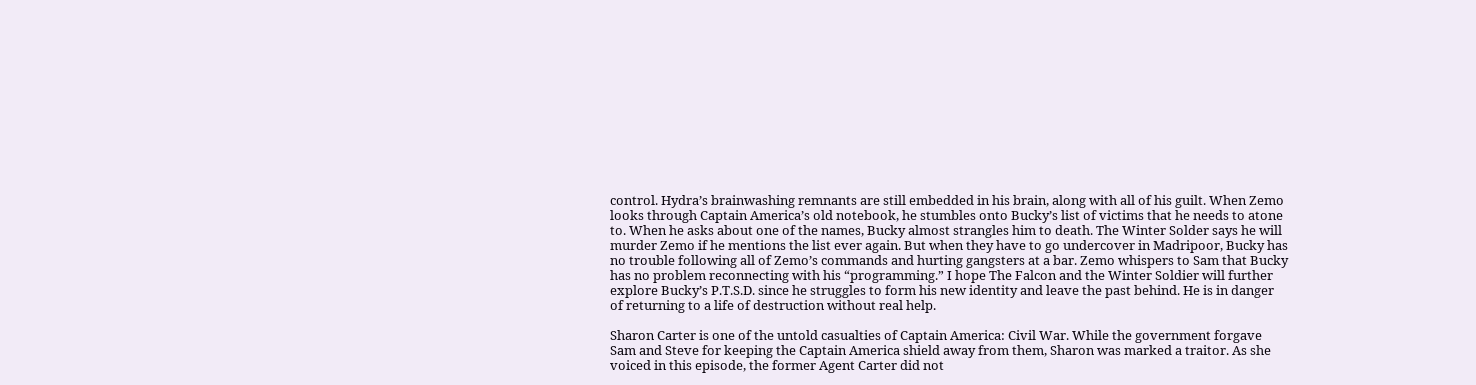control. Hydra’s brainwashing remnants are still embedded in his brain, along with all of his guilt. When Zemo looks through Captain America’s old notebook, he stumbles onto Bucky’s list of victims that he needs to atone to. When he asks about one of the names, Bucky almost strangles him to death. The Winter Solder says he will murder Zemo if he mentions the list ever again. But when they have to go undercover in Madripoor, Bucky has no trouble following all of Zemo’s commands and hurting gangsters at a bar. Zemo whispers to Sam that Bucky has no problem reconnecting with his “programming.” I hope The Falcon and the Winter Soldier will further explore Bucky’s P.T.S.D. since he struggles to form his new identity and leave the past behind. He is in danger of returning to a life of destruction without real help.

Sharon Carter is one of the untold casualties of Captain America: Civil War. While the government forgave Sam and Steve for keeping the Captain America shield away from them, Sharon was marked a traitor. As she voiced in this episode, the former Agent Carter did not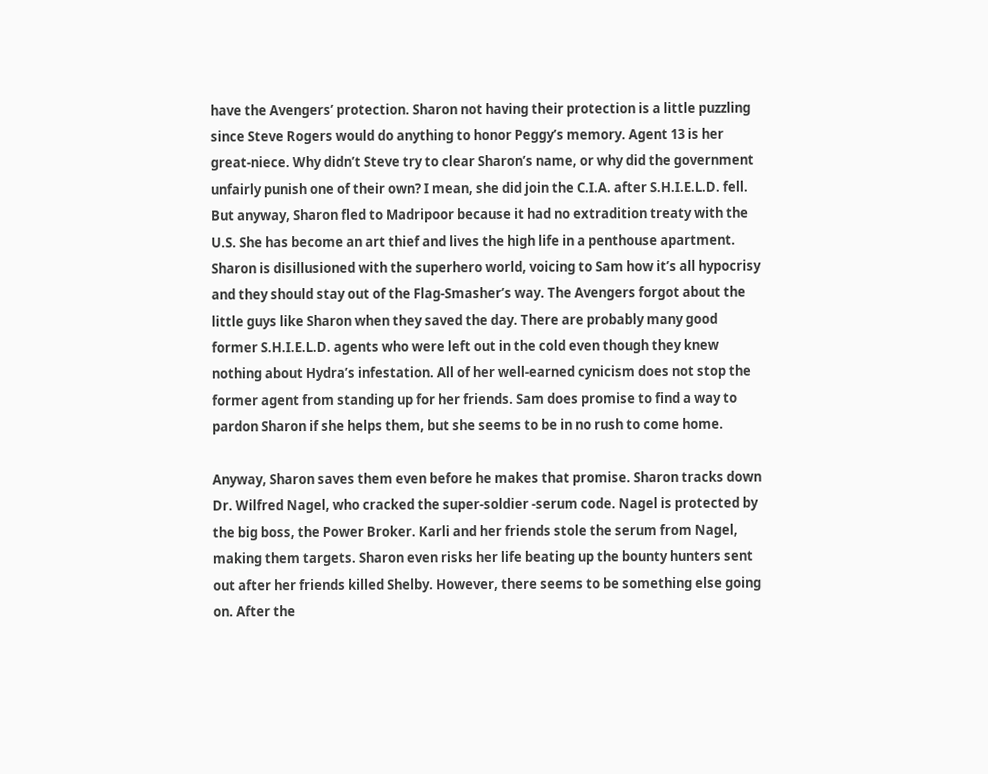have the Avengers’ protection. Sharon not having their protection is a little puzzling since Steve Rogers would do anything to honor Peggy’s memory. Agent 13 is her great-niece. Why didn’t Steve try to clear Sharon’s name, or why did the government unfairly punish one of their own? I mean, she did join the C.I.A. after S.H.I.E.L.D. fell.  But anyway, Sharon fled to Madripoor because it had no extradition treaty with the U.S. She has become an art thief and lives the high life in a penthouse apartment. Sharon is disillusioned with the superhero world, voicing to Sam how it’s all hypocrisy and they should stay out of the Flag-Smasher’s way. The Avengers forgot about the little guys like Sharon when they saved the day. There are probably many good former S.H.I.E.L.D. agents who were left out in the cold even though they knew nothing about Hydra’s infestation. All of her well-earned cynicism does not stop the former agent from standing up for her friends. Sam does promise to find a way to pardon Sharon if she helps them, but she seems to be in no rush to come home.

Anyway, Sharon saves them even before he makes that promise. Sharon tracks down Dr. Wilfred Nagel, who cracked the super-soldier -serum code. Nagel is protected by the big boss, the Power Broker. Karli and her friends stole the serum from Nagel, making them targets. Sharon even risks her life beating up the bounty hunters sent out after her friends killed Shelby. However, there seems to be something else going on. After the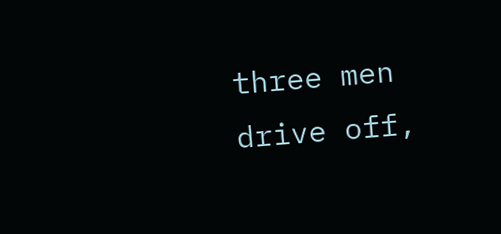three men drive off,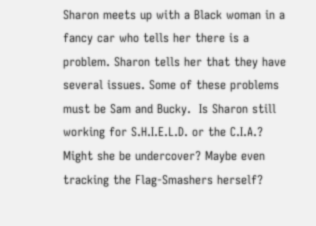Sharon meets up with a Black woman in a fancy car who tells her there is a problem. Sharon tells her that they have several issues. Some of these problems must be Sam and Bucky.  Is Sharon still working for S.H.I.E.L.D. or the C.I.A.? Might she be undercover? Maybe even tracking the Flag-Smashers herself?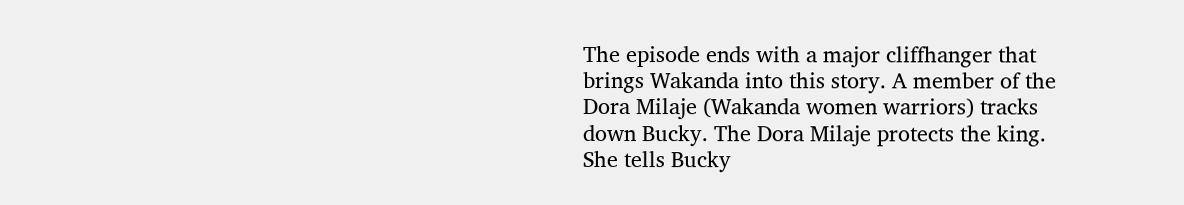The episode ends with a major cliffhanger that brings Wakanda into this story. A member of the  Dora Milaje (Wakanda women warriors) tracks down Bucky. The Dora Milaje protects the king. She tells Bucky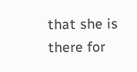that she is there for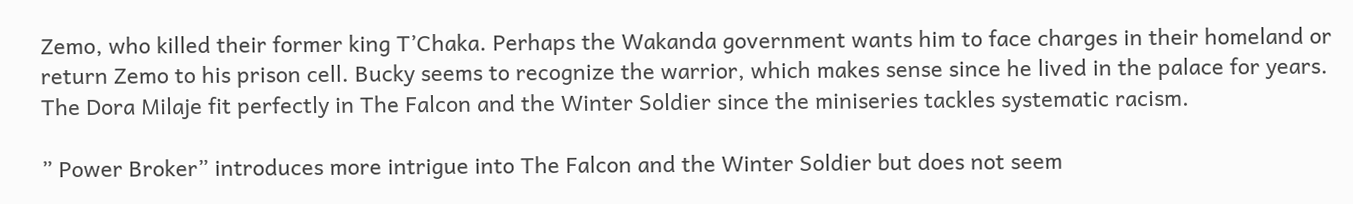Zemo, who killed their former king T’Chaka. Perhaps the Wakanda government wants him to face charges in their homeland or return Zemo to his prison cell. Bucky seems to recognize the warrior, which makes sense since he lived in the palace for years. The Dora Milaje fit perfectly in The Falcon and the Winter Soldier since the miniseries tackles systematic racism.

” Power Broker” introduces more intrigue into The Falcon and the Winter Soldier but does not seem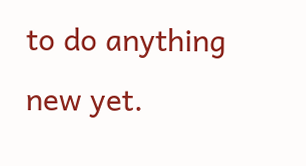to do anything new yet.